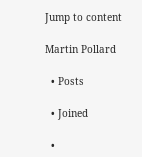Jump to content

Martin Pollard

  • Posts

  • Joined

  •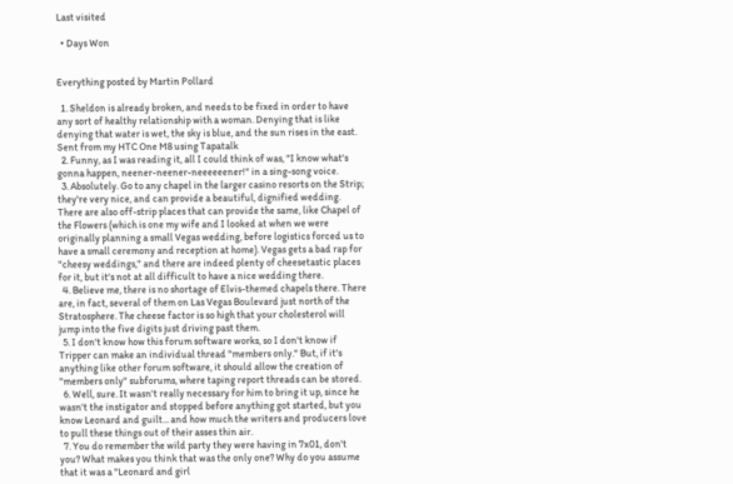Last visited

  • Days Won


Everything posted by Martin Pollard

  1. Sheldon is already broken, and needs to be fixed in order to have any sort of healthy relationship with a woman. Denying that is like denying that water is wet, the sky is blue, and the sun rises in the east. Sent from my HTC One M8 using Tapatalk
  2. Funny, as I was reading it, all I could think of was, "I know what's gonna happen, neener-neener-neeeeeener!" in a sing-song voice.
  3. Absolutely. Go to any chapel in the larger casino resorts on the Strip; they're very nice, and can provide a beautiful, dignified wedding. There are also off-strip places that can provide the same, like Chapel of the Flowers (which is one my wife and I looked at when we were originally planning a small Vegas wedding, before logistics forced us to have a small ceremony and reception at home). Vegas gets a bad rap for "cheesy weddings," and there are indeed plenty of cheesetastic places for it, but it's not at all difficult to have a nice wedding there.
  4. Believe me, there is no shortage of Elvis-themed chapels there. There are, in fact, several of them on Las Vegas Boulevard just north of the Stratosphere. The cheese factor is so high that your cholesterol will jump into the five digits just driving past them.
  5. I don't know how this forum software works, so I don't know if Tripper can make an individual thread "members only." But, if it's anything like other forum software, it should allow the creation of "members only" subforums, where taping report threads can be stored.
  6. Well, sure. It wasn't really necessary for him to bring it up, since he wasn't the instigator and stopped before anything got started, but you know Leonard and guilt... and how much the writers and producers love to pull these things out of their asses thin air.
  7. You do remember the wild party they were having in 7x01, don't you? What makes you think that was the only one? Why do you assume that it was a "Leonard and girl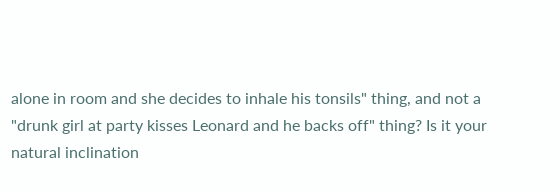alone in room and she decides to inhale his tonsils" thing, and not a "drunk girl at party kisses Leonard and he backs off" thing? Is it your natural inclination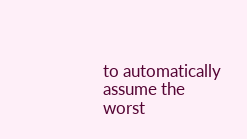to automatically assume the worst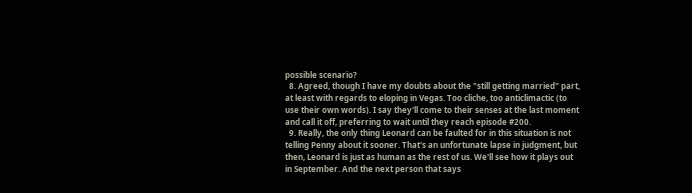possible scenario?
  8. Agreed, though I have my doubts about the "still getting married" part, at least with regards to eloping in Vegas. Too cliche, too anticlimactic (to use their own words). I say they'll come to their senses at the last moment and call it off, preferring to wait until they reach episode #200.
  9. Really, the only thing Leonard can be faulted for in this situation is not telling Penny about it sooner. That's an unfortunate lapse in judgment, but then, Leonard is just as human as the rest of us. We'll see how it plays out in September. And the next person that says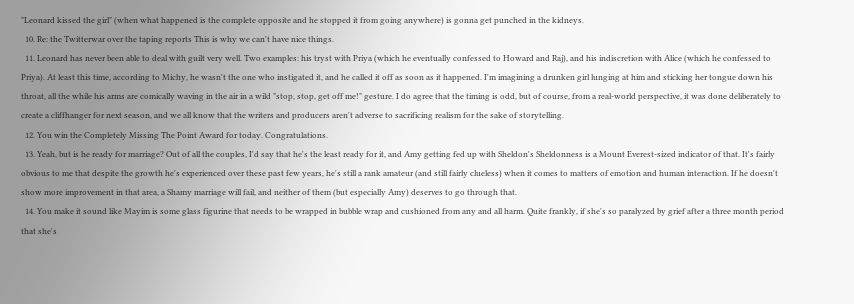"Leonard kissed the girl" (when what happened is the complete opposite and he stopped it from going anywhere) is gonna get punched in the kidneys.
  10. Re: the Twitterwar over the taping reports This is why we can't have nice things.
  11. Leonard has never been able to deal with guilt very well. Two examples: his tryst with Priya (which he eventually confessed to Howard and Raj), and his indiscretion with Alice (which he confessed to Priya). At least this time, according to Michy, he wasn't the one who instigated it, and he called it off as soon as it happened. I'm imagining a drunken girl lunging at him and sticking her tongue down his throat, all the while his arms are comically waving in the air in a wild "stop, stop, get off me!" gesture. I do agree that the timing is odd, but of course, from a real-world perspective, it was done deliberately to create a cliffhanger for next season, and we all know that the writers and producers aren't adverse to sacrificing realism for the sake of storytelling.
  12. You win the Completely Missing The Point Award for today. Congratulations.
  13. Yeah, but is he ready for marriage? Out of all the couples, I'd say that he's the least ready for it, and Amy getting fed up with Sheldon's Sheldonness is a Mount Everest-sized indicator of that. It's fairly obvious to me that despite the growth he's experienced over these past few years, he's still a rank amateur (and still fairly clueless) when it comes to matters of emotion and human interaction. If he doesn't show more improvement in that area, a Shamy marriage will fail, and neither of them (but especially Amy) deserves to go through that.
  14. You make it sound like Mayim is some glass figurine that needs to be wrapped in bubble wrap and cushioned from any and all harm. Quite frankly, if she's so paralyzed by grief after a three month period that she's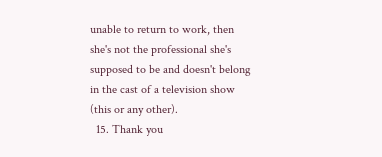unable to return to work, then she's not the professional she's supposed to be and doesn't belong in the cast of a television show (this or any other).
  15. Thank you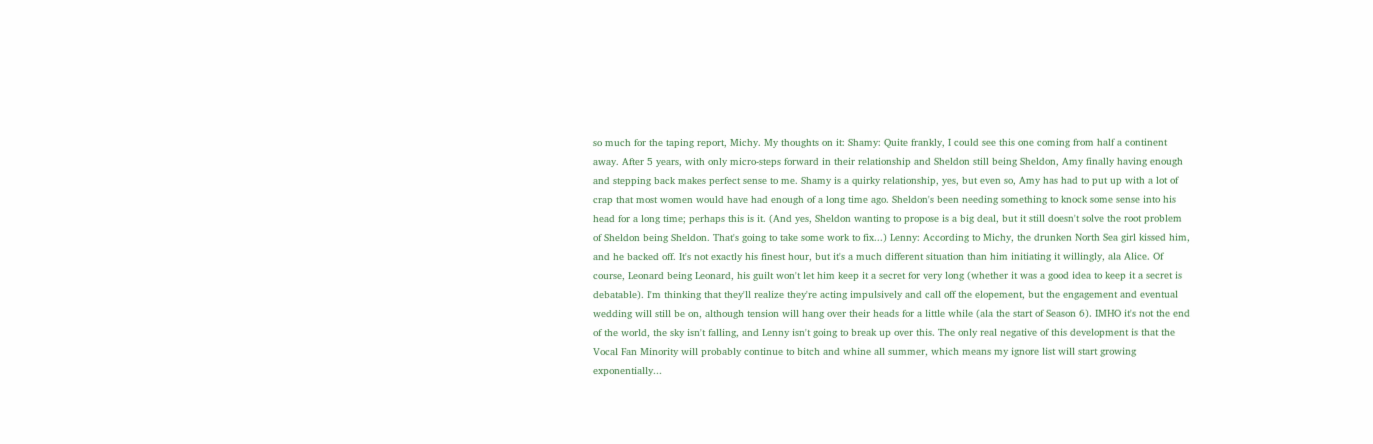so much for the taping report, Michy. My thoughts on it: Shamy: Quite frankly, I could see this one coming from half a continent away. After 5 years, with only micro-steps forward in their relationship and Sheldon still being Sheldon, Amy finally having enough and stepping back makes perfect sense to me. Shamy is a quirky relationship, yes, but even so, Amy has had to put up with a lot of crap that most women would have had enough of a long time ago. Sheldon's been needing something to knock some sense into his head for a long time; perhaps this is it. (And yes, Sheldon wanting to propose is a big deal, but it still doesn't solve the root problem of Sheldon being Sheldon. That's going to take some work to fix...) Lenny: According to Michy, the drunken North Sea girl kissed him, and he backed off. It's not exactly his finest hour, but it's a much different situation than him initiating it willingly, ala Alice. Of course, Leonard being Leonard, his guilt won't let him keep it a secret for very long (whether it was a good idea to keep it a secret is debatable). I'm thinking that they'll realize they're acting impulsively and call off the elopement, but the engagement and eventual wedding will still be on, although tension will hang over their heads for a little while (ala the start of Season 6). IMHO it's not the end of the world, the sky isn't falling, and Lenny isn't going to break up over this. The only real negative of this development is that the Vocal Fan Minority will probably continue to bitch and whine all summer, which means my ignore list will start growing exponentially...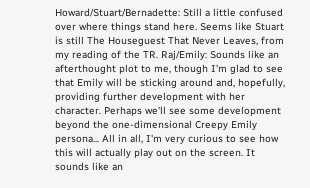Howard/Stuart/Bernadette: Still a little confused over where things stand here. Seems like Stuart is still The Houseguest That Never Leaves, from my reading of the TR. Raj/Emily: Sounds like an afterthought plot to me, though I'm glad to see that Emily will be sticking around and, hopefully, providing further development with her character. Perhaps we'll see some development beyond the one-dimensional Creepy Emily persona... All in all, I'm very curious to see how this will actually play out on the screen. It sounds like an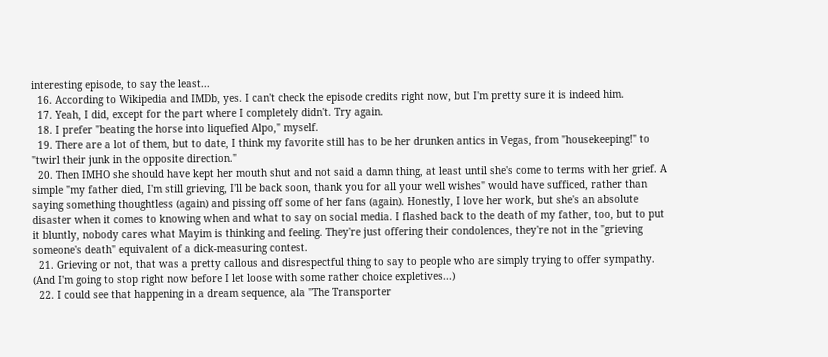interesting episode, to say the least...
  16. According to Wikipedia and IMDb, yes. I can't check the episode credits right now, but I'm pretty sure it is indeed him.
  17. Yeah, I did, except for the part where I completely didn't. Try again.
  18. I prefer "beating the horse into liquefied Alpo," myself.
  19. There are a lot of them, but to date, I think my favorite still has to be her drunken antics in Vegas, from "housekeeping!" to "twirl their junk in the opposite direction."
  20. Then IMHO she should have kept her mouth shut and not said a damn thing, at least until she's come to terms with her grief. A simple "my father died, I'm still grieving, I'll be back soon, thank you for all your well wishes" would have sufficed, rather than saying something thoughtless (again) and pissing off some of her fans (again). Honestly, I love her work, but she's an absolute disaster when it comes to knowing when and what to say on social media. I flashed back to the death of my father, too, but to put it bluntly, nobody cares what Mayim is thinking and feeling. They're just offering their condolences, they're not in the "grieving someone's death" equivalent of a dick-measuring contest.
  21. Grieving or not, that was a pretty callous and disrespectful thing to say to people who are simply trying to offer sympathy. (And I'm going to stop right now before I let loose with some rather choice expletives...)
  22. I could see that happening in a dream sequence, ala "The Transporter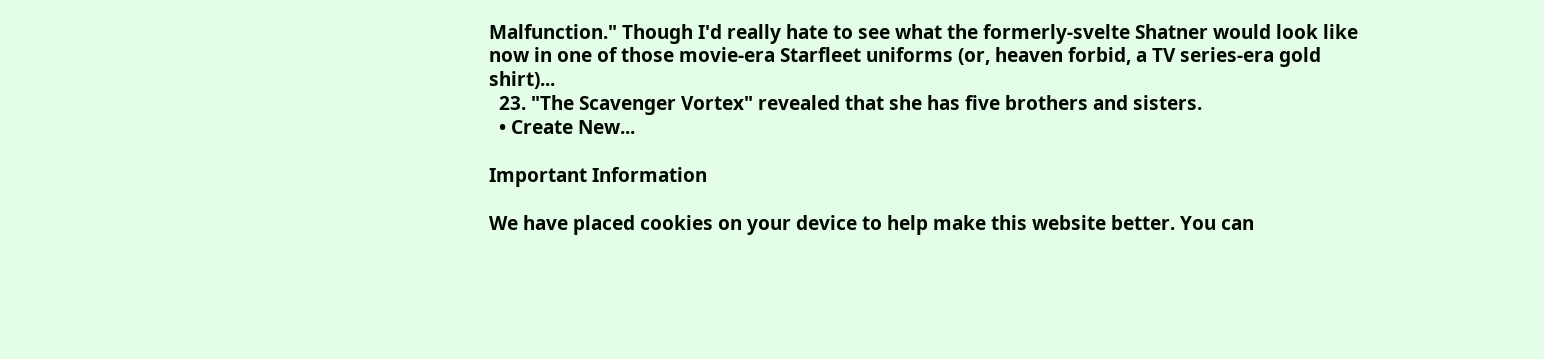Malfunction." Though I'd really hate to see what the formerly-svelte Shatner would look like now in one of those movie-era Starfleet uniforms (or, heaven forbid, a TV series-era gold shirt)...
  23. "The Scavenger Vortex" revealed that she has five brothers and sisters.
  • Create New...

Important Information

We have placed cookies on your device to help make this website better. You can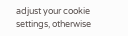adjust your cookie settings, otherwise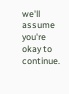we'll assume you're okay to continue.